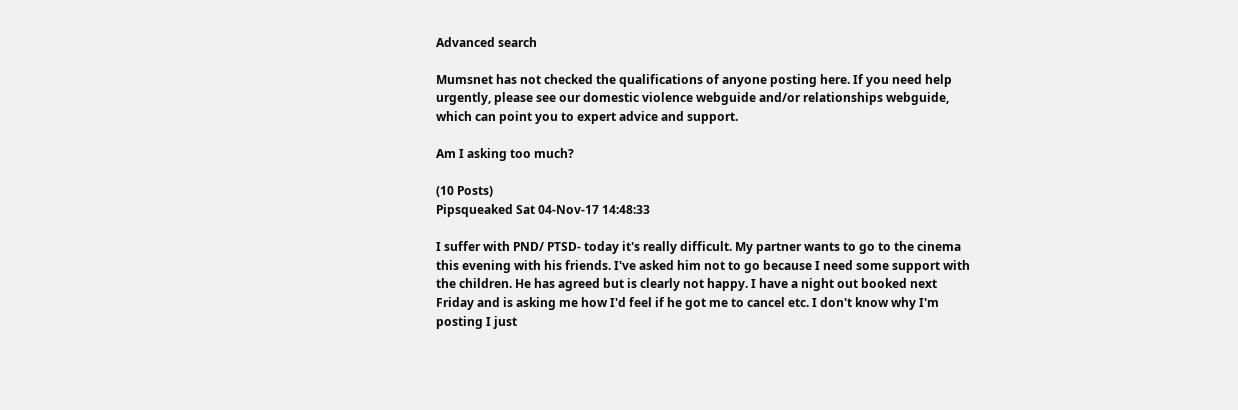Advanced search

Mumsnet has not checked the qualifications of anyone posting here. If you need help urgently, please see our domestic violence webguide and/or relationships webguide, which can point you to expert advice and support.

Am I asking too much?

(10 Posts)
Pipsqueaked Sat 04-Nov-17 14:48:33

I suffer with PND/ PTSD- today it's really difficult. My partner wants to go to the cinema this evening with his friends. I've asked him not to go because I need some support with the children. He has agreed but is clearly not happy. I have a night out booked next Friday and is asking me how I'd feel if he got me to cancel etc. I don't know why I'm posting I just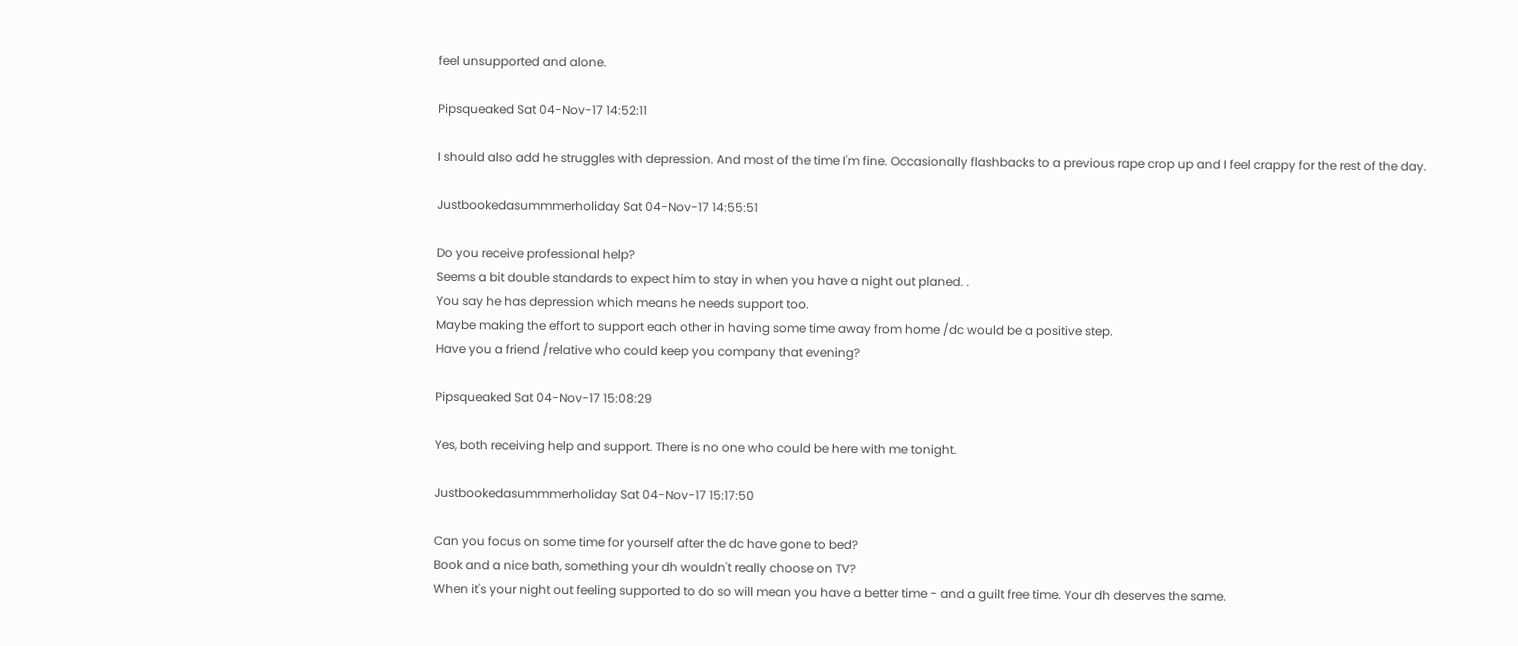feel unsupported and alone.

Pipsqueaked Sat 04-Nov-17 14:52:11

I should also add he struggles with depression. And most of the time I'm fine. Occasionally flashbacks to a previous rape crop up and I feel crappy for the rest of the day.

Justbookedasummmerholiday Sat 04-Nov-17 14:55:51

Do you receive professional help?
Seems a bit double standards to expect him to stay in when you have a night out planed. .
You say he has depression which means he needs support too.
Maybe making the effort to support each other in having some time away from home /dc would be a positive step.
Have you a friend /relative who could keep you company that evening?

Pipsqueaked Sat 04-Nov-17 15:08:29

Yes, both receiving help and support. There is no one who could be here with me tonight.

Justbookedasummmerholiday Sat 04-Nov-17 15:17:50

Can you focus on some time for yourself after the dc have gone to bed?
Book and a nice bath, something your dh wouldn't really choose on TV?
When it's your night out feeling supported to do so will mean you have a better time - and a guilt free time. Your dh deserves the same.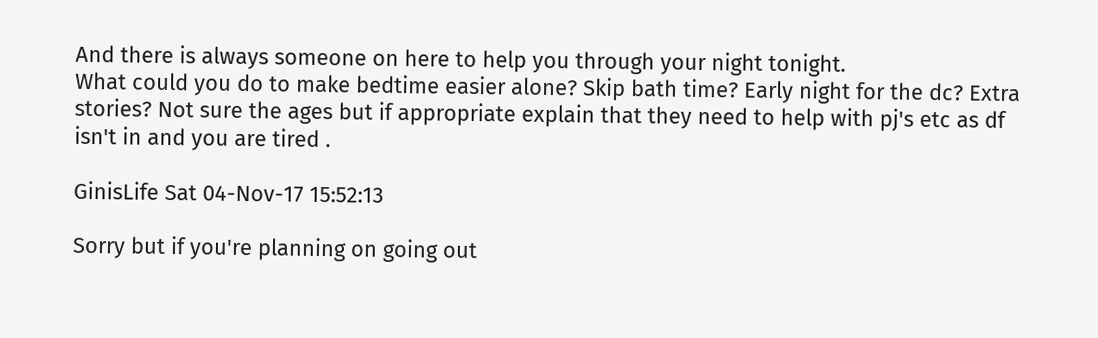And there is always someone on here to help you through your night tonight.
What could you do to make bedtime easier alone? Skip bath time? Early night for the dc? Extra stories? Not sure the ages but if appropriate explain that they need to help with pj's etc as df isn't in and you are tired .

GinisLife Sat 04-Nov-17 15:52:13

Sorry but if you're planning on going out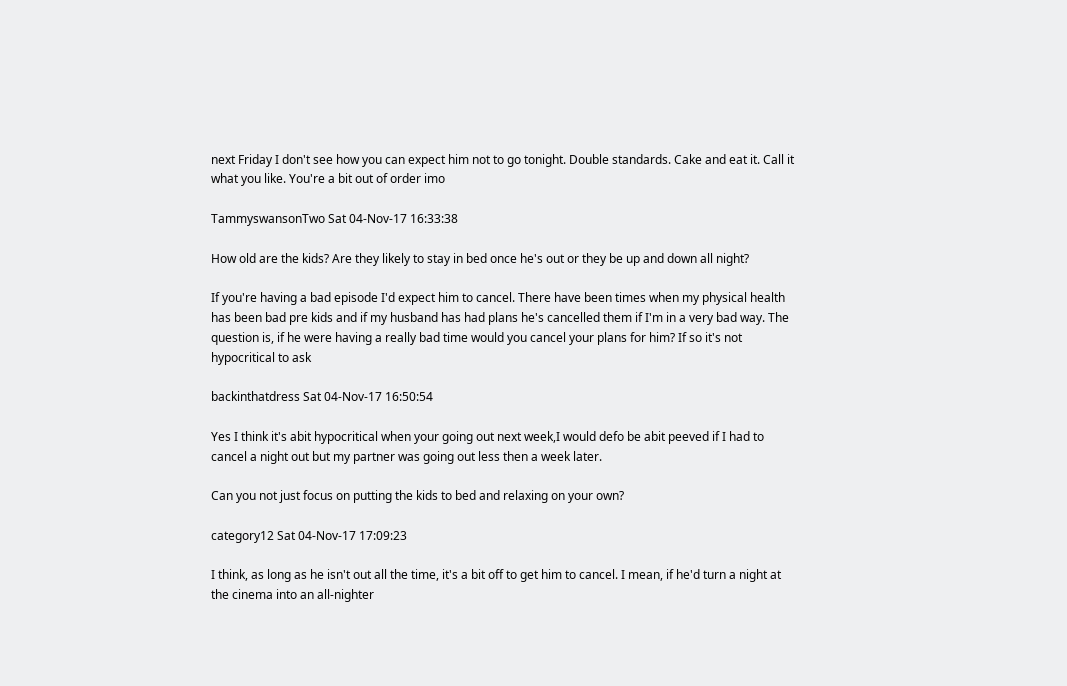next Friday I don't see how you can expect him not to go tonight. Double standards. Cake and eat it. Call it what you like. You're a bit out of order imo

TammyswansonTwo Sat 04-Nov-17 16:33:38

How old are the kids? Are they likely to stay in bed once he's out or they be up and down all night?

If you're having a bad episode I'd expect him to cancel. There have been times when my physical health has been bad pre kids and if my husband has had plans he's cancelled them if I'm in a very bad way. The question is, if he were having a really bad time would you cancel your plans for him? If so it's not hypocritical to ask

backinthatdress Sat 04-Nov-17 16:50:54

Yes I think it's abit hypocritical when your going out next week,I would defo be abit peeved if I had to cancel a night out but my partner was going out less then a week later.

Can you not just focus on putting the kids to bed and relaxing on your own?

category12 Sat 04-Nov-17 17:09:23

I think, as long as he isn't out all the time, it's a bit off to get him to cancel. I mean, if he'd turn a night at the cinema into an all-nighter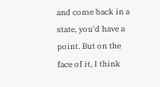and come back in a state, you'd have a point. But on the face of it, I think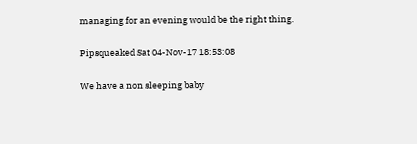managing for an evening would be the right thing.

Pipsqueaked Sat 04-Nov-17 18:53:08

We have a non sleeping baby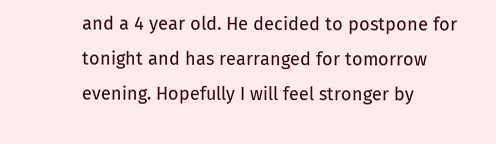and a 4 year old. He decided to postpone for tonight and has rearranged for tomorrow evening. Hopefully I will feel stronger by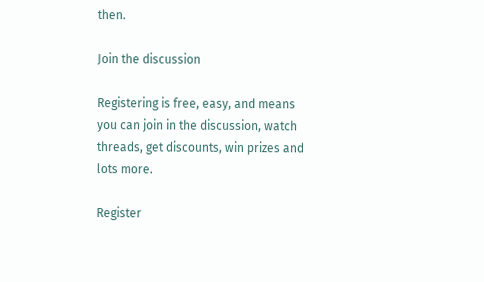then.

Join the discussion

Registering is free, easy, and means you can join in the discussion, watch threads, get discounts, win prizes and lots more.

Register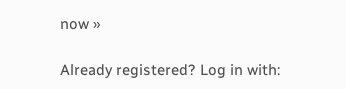now »

Already registered? Log in with: